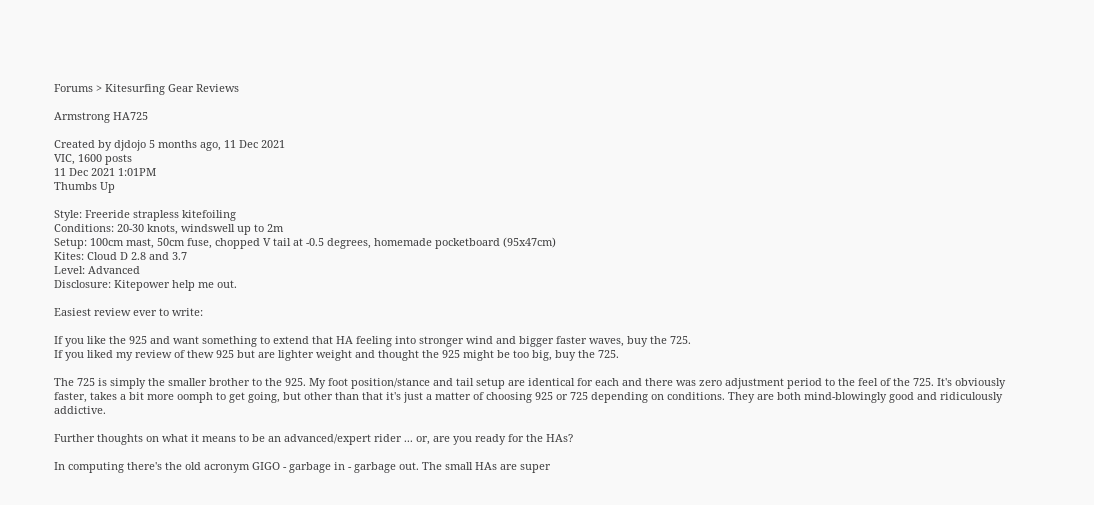Forums > Kitesurfing Gear Reviews

Armstrong HA725

Created by djdojo 5 months ago, 11 Dec 2021
VIC, 1600 posts
11 Dec 2021 1:01PM
Thumbs Up

Style: Freeride strapless kitefoiling
Conditions: 20-30 knots, windswell up to 2m
Setup: 100cm mast, 50cm fuse, chopped V tail at -0.5 degrees, homemade pocketboard (95x47cm)
Kites: Cloud D 2.8 and 3.7
Level: Advanced
Disclosure: Kitepower help me out.

Easiest review ever to write:

If you like the 925 and want something to extend that HA feeling into stronger wind and bigger faster waves, buy the 725.
If you liked my review of thew 925 but are lighter weight and thought the 925 might be too big, buy the 725.

The 725 is simply the smaller brother to the 925. My foot position/stance and tail setup are identical for each and there was zero adjustment period to the feel of the 725. It's obviously faster, takes a bit more oomph to get going, but other than that it's just a matter of choosing 925 or 725 depending on conditions. They are both mind-blowingly good and ridiculously addictive.

Further thoughts on what it means to be an advanced/expert rider ... or, are you ready for the HAs?

In computing there's the old acronym GIGO - garbage in - garbage out. The small HAs are super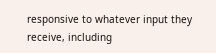responsive to whatever input they receive, including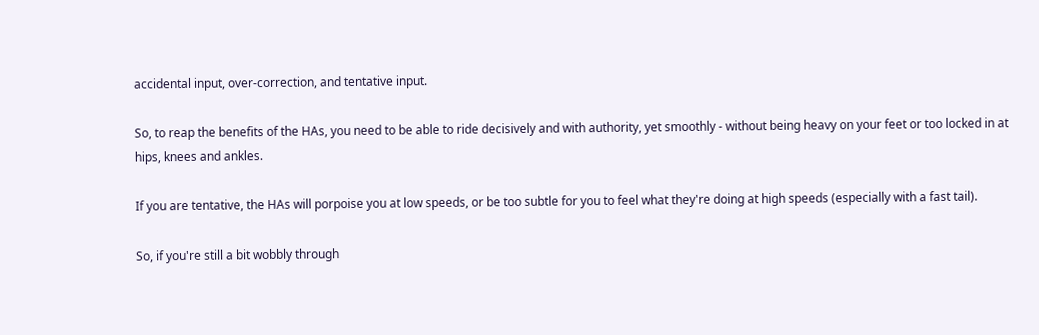accidental input, over-correction, and tentative input.

So, to reap the benefits of the HAs, you need to be able to ride decisively and with authority, yet smoothly - without being heavy on your feet or too locked in at hips, knees and ankles.

If you are tentative, the HAs will porpoise you at low speeds, or be too subtle for you to feel what they're doing at high speeds (especially with a fast tail).

So, if you're still a bit wobbly through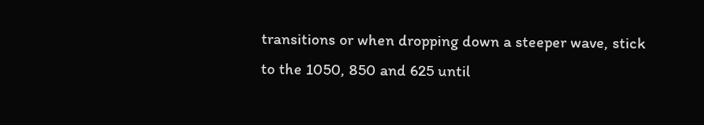transitions or when dropping down a steeper wave, stick to the 1050, 850 and 625 until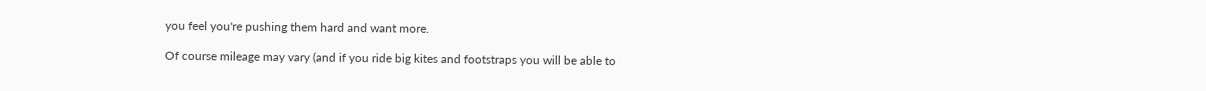you feel you're pushing them hard and want more.

Of course mileage may vary (and if you ride big kites and footstraps you will be able to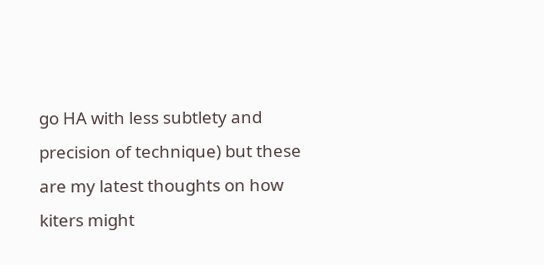go HA with less subtlety and precision of technique) but these are my latest thoughts on how kiters might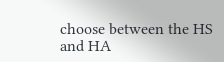choose between the HS and HA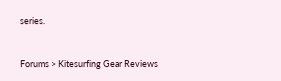series.


Forums > Kitesurfing Gear Reviews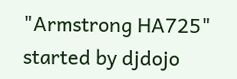"Armstrong HA725" started by djdojo